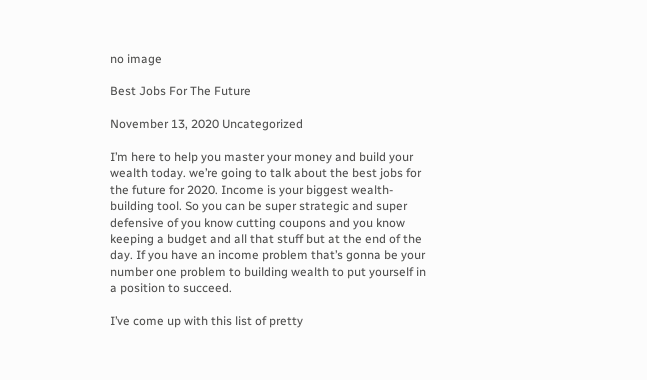no image

Best Jobs For The Future

November 13, 2020 Uncategorized

I’m here to help you master your money and build your wealth today. we’re going to talk about the best jobs for the future for 2020. Income is your biggest wealth-building tool. So you can be super strategic and super defensive of you know cutting coupons and you know keeping a budget and all that stuff but at the end of the day. If you have an income problem that’s gonna be your number one problem to building wealth to put yourself in a position to succeed.

I’ve come up with this list of pretty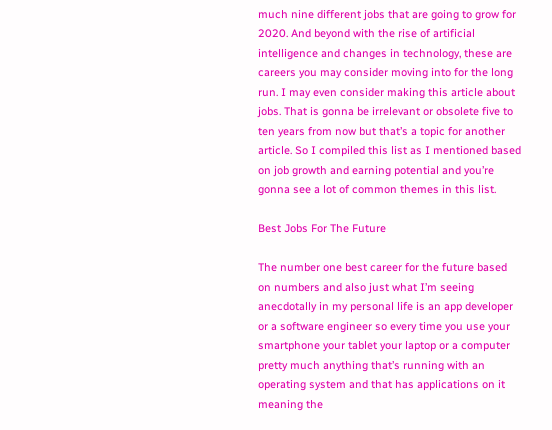much nine different jobs that are going to grow for 2020. And beyond with the rise of artificial intelligence and changes in technology, these are careers you may consider moving into for the long run. I may even consider making this article about jobs. That is gonna be irrelevant or obsolete five to ten years from now but that’s a topic for another article. So I compiled this list as I mentioned based on job growth and earning potential and you’re gonna see a lot of common themes in this list.

Best Jobs For The Future

The number one best career for the future based on numbers and also just what I’m seeing anecdotally in my personal life is an app developer or a software engineer so every time you use your smartphone your tablet your laptop or a computer pretty much anything that’s running with an operating system and that has applications on it meaning the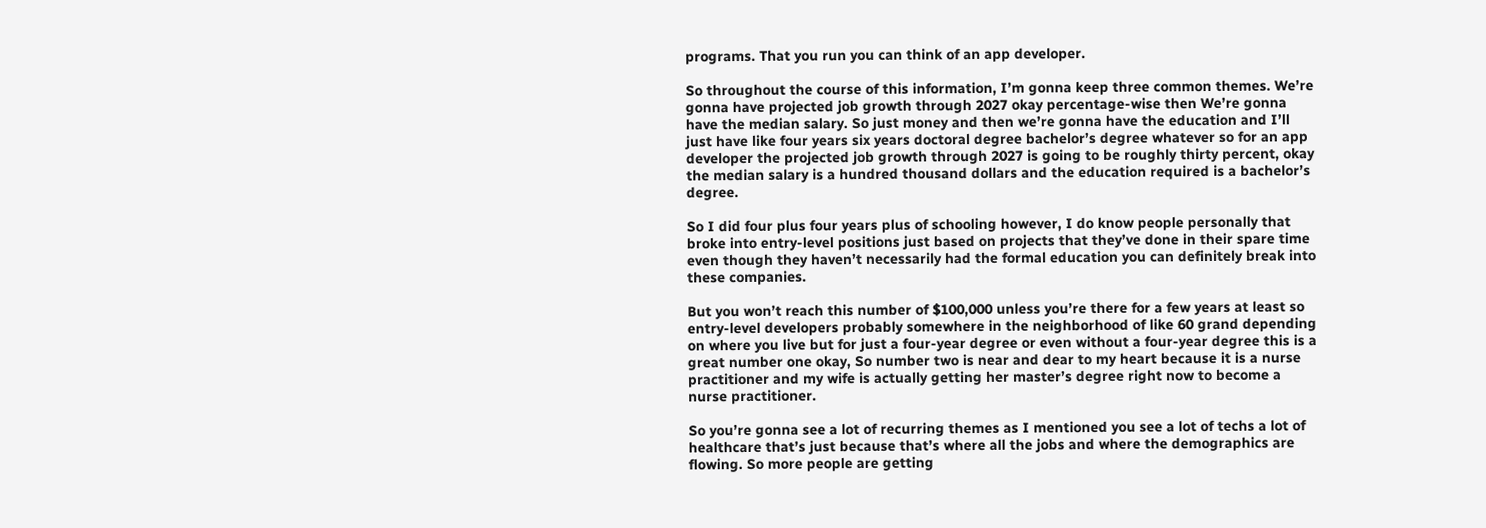programs. That you run you can think of an app developer.

So throughout the course of this information, I’m gonna keep three common themes. We’re gonna have projected job growth through 2027 okay percentage-wise then We’re gonna have the median salary. So just money and then we’re gonna have the education and I’ll just have like four years six years doctoral degree bachelor’s degree whatever so for an app developer the projected job growth through 2027 is going to be roughly thirty percent, okay the median salary is a hundred thousand dollars and the education required is a bachelor’s degree.

So I did four plus four years plus of schooling however, I do know people personally that broke into entry-level positions just based on projects that they’ve done in their spare time even though they haven’t necessarily had the formal education you can definitely break into these companies.

But you won’t reach this number of $100,000 unless you’re there for a few years at least so entry-level developers probably somewhere in the neighborhood of like 60 grand depending on where you live but for just a four-year degree or even without a four-year degree this is a great number one okay, So number two is near and dear to my heart because it is a nurse practitioner and my wife is actually getting her master’s degree right now to become a nurse practitioner.

So you’re gonna see a lot of recurring themes as I mentioned you see a lot of techs a lot of healthcare that’s just because that’s where all the jobs and where the demographics are flowing. So more people are getting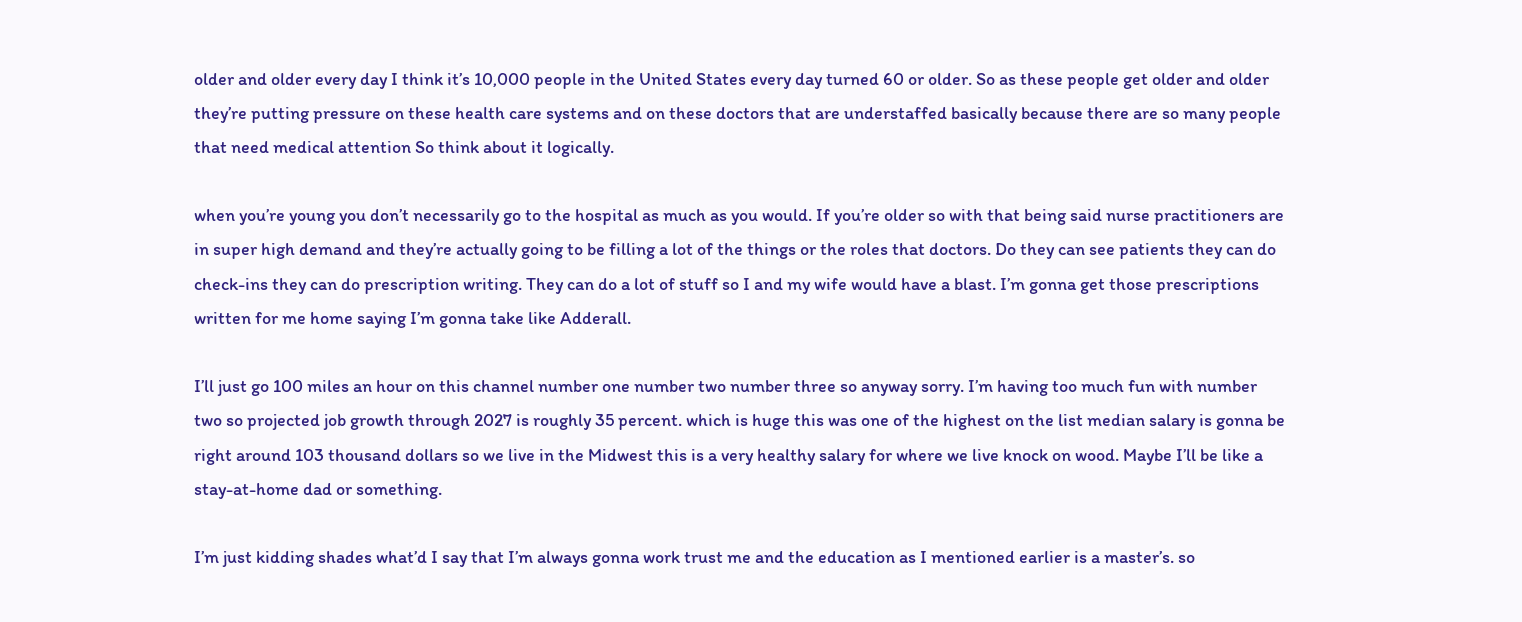older and older every day I think it’s 10,000 people in the United States every day turned 60 or older. So as these people get older and older they’re putting pressure on these health care systems and on these doctors that are understaffed basically because there are so many people that need medical attention So think about it logically.

when you’re young you don’t necessarily go to the hospital as much as you would. If you’re older so with that being said nurse practitioners are in super high demand and they’re actually going to be filling a lot of the things or the roles that doctors. Do they can see patients they can do check-ins they can do prescription writing. They can do a lot of stuff so I and my wife would have a blast. I’m gonna get those prescriptions written for me home saying I’m gonna take like Adderall.

I’ll just go 100 miles an hour on this channel number one number two number three so anyway sorry. I’m having too much fun with number two so projected job growth through 2027 is roughly 35 percent. which is huge this was one of the highest on the list median salary is gonna be right around 103 thousand dollars so we live in the Midwest this is a very healthy salary for where we live knock on wood. Maybe I’ll be like a stay-at-home dad or something.

I’m just kidding shades what’d I say that I’m always gonna work trust me and the education as I mentioned earlier is a master’s. so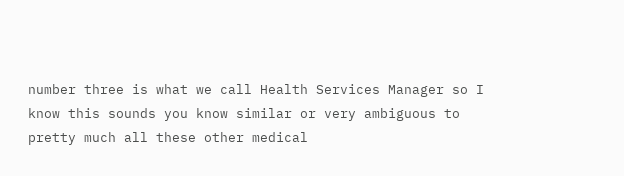number three is what we call Health Services Manager so I know this sounds you know similar or very ambiguous to pretty much all these other medical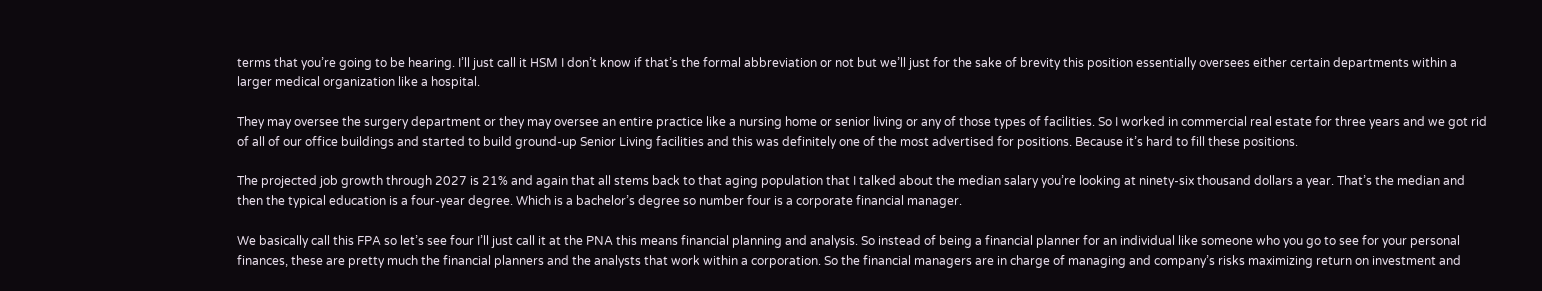terms that you’re going to be hearing. I’ll just call it HSM I don’t know if that’s the formal abbreviation or not but we’ll just for the sake of brevity this position essentially oversees either certain departments within a larger medical organization like a hospital.

They may oversee the surgery department or they may oversee an entire practice like a nursing home or senior living or any of those types of facilities. So I worked in commercial real estate for three years and we got rid of all of our office buildings and started to build ground-up Senior Living facilities and this was definitely one of the most advertised for positions. Because it’s hard to fill these positions.

The projected job growth through 2027 is 21% and again that all stems back to that aging population that I talked about the median salary you’re looking at ninety-six thousand dollars a year. That’s the median and then the typical education is a four-year degree. Which is a bachelor’s degree so number four is a corporate financial manager.

We basically call this FPA so let’s see four I’ll just call it at the PNA this means financial planning and analysis. So instead of being a financial planner for an individual like someone who you go to see for your personal finances, these are pretty much the financial planners and the analysts that work within a corporation. So the financial managers are in charge of managing and company’s risks maximizing return on investment and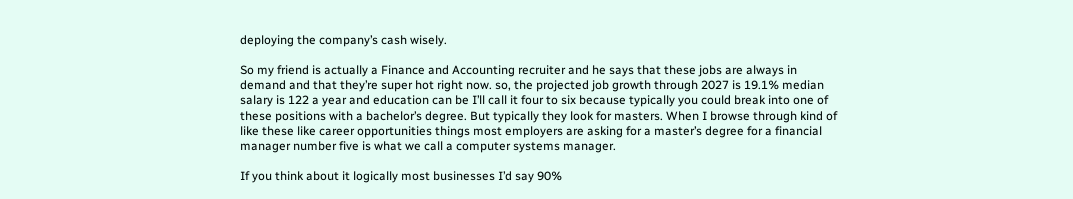deploying the company’s cash wisely.

So my friend is actually a Finance and Accounting recruiter and he says that these jobs are always in demand and that they’re super hot right now. so, the projected job growth through 2027 is 19.1% median salary is 122 a year and education can be I’ll call it four to six because typically you could break into one of these positions with a bachelor’s degree. But typically they look for masters. When I browse through kind of like these like career opportunities things most employers are asking for a master’s degree for a financial manager number five is what we call a computer systems manager.

If you think about it logically most businesses I’d say 90%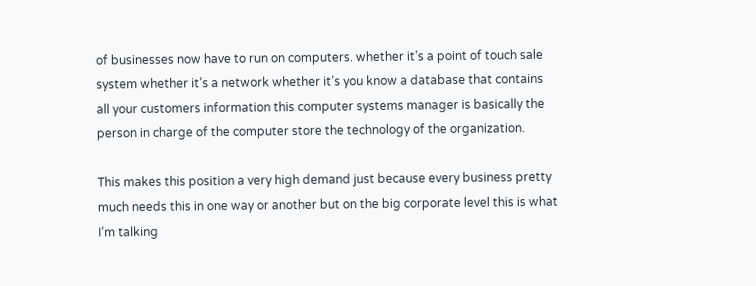of businesses now have to run on computers. whether it’s a point of touch sale system whether it’s a network whether it’s you know a database that contains all your customers information this computer systems manager is basically the person in charge of the computer store the technology of the organization.

This makes this position a very high demand just because every business pretty much needs this in one way or another but on the big corporate level this is what I’m talking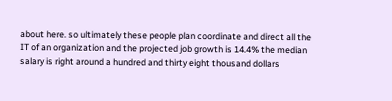about here. so ultimately these people plan coordinate and direct all the IT of an organization and the projected job growth is 14.4% the median salary is right around a hundred and thirty eight thousand dollars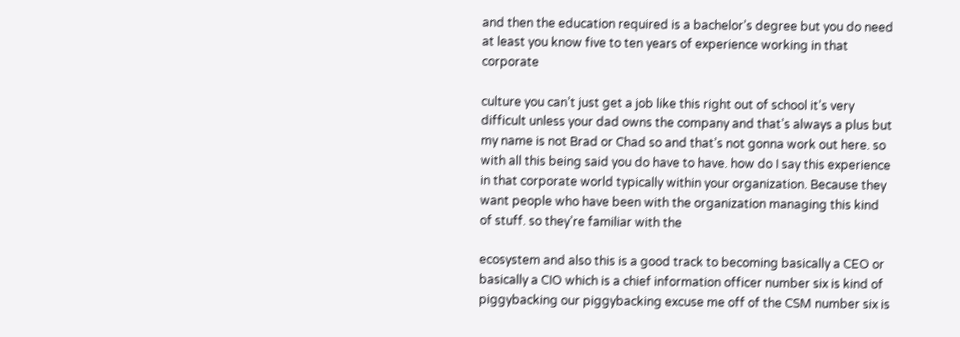and then the education required is a bachelor’s degree but you do need at least you know five to ten years of experience working in that corporate

culture you can’t just get a job like this right out of school it’s very difficult unless your dad owns the company and that’s always a plus but my name is not Brad or Chad so and that’s not gonna work out here. so with all this being said you do have to have. how do I say this experience in that corporate world typically within your organization. Because they want people who have been with the organization managing this kind of stuff. so they’re familiar with the

ecosystem and also this is a good track to becoming basically a CEO or basically a CIO which is a chief information officer number six is kind of piggybacking our piggybacking excuse me off of the CSM number six is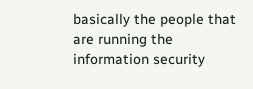basically the people that are running the information security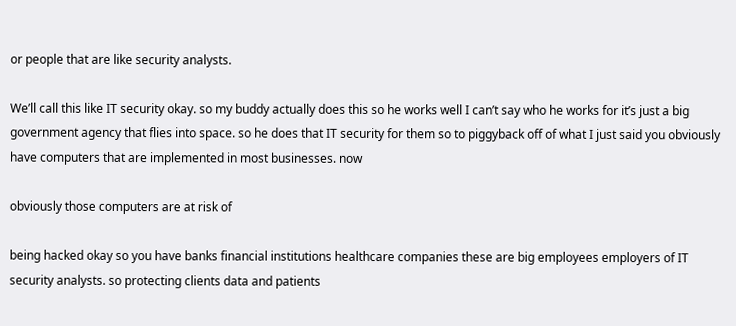or people that are like security analysts.

We’ll call this like IT security okay. so my buddy actually does this so he works well I can’t say who he works for it’s just a big government agency that flies into space. so he does that IT security for them so to piggyback off of what I just said you obviously have computers that are implemented in most businesses. now

obviously those computers are at risk of

being hacked okay so you have banks financial institutions healthcare companies these are big employees employers of IT security analysts. so protecting clients data and patients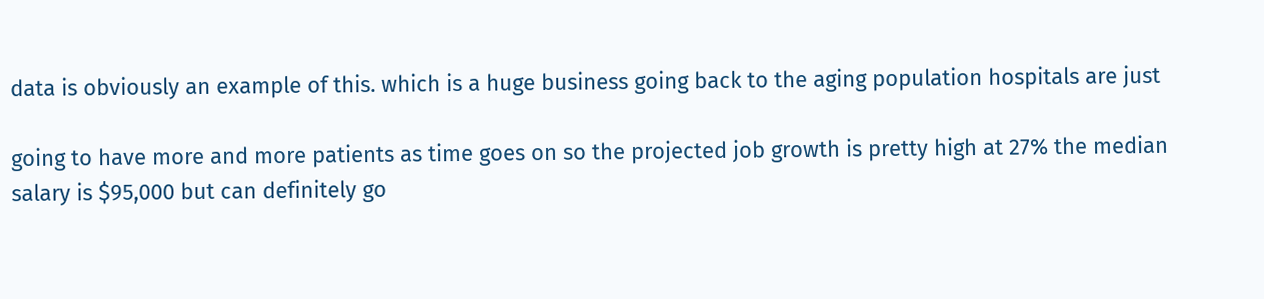data is obviously an example of this. which is a huge business going back to the aging population hospitals are just

going to have more and more patients as time goes on so the projected job growth is pretty high at 27% the median salary is $95,000 but can definitely go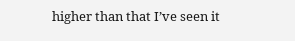higher than that I’ve seen it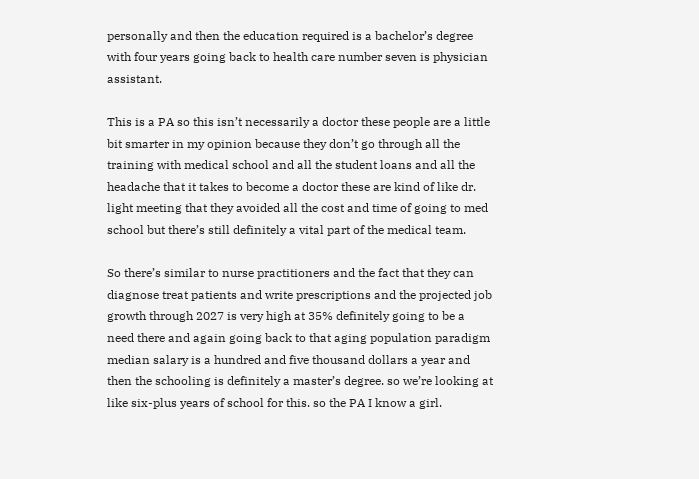personally and then the education required is a bachelor’s degree with four years going back to health care number seven is physician assistant.

This is a PA so this isn’t necessarily a doctor these people are a little bit smarter in my opinion because they don’t go through all the training with medical school and all the student loans and all the headache that it takes to become a doctor these are kind of like dr. light meeting that they avoided all the cost and time of going to med school but there’s still definitely a vital part of the medical team.

So there’s similar to nurse practitioners and the fact that they can diagnose treat patients and write prescriptions and the projected job growth through 2027 is very high at 35% definitely going to be a need there and again going back to that aging population paradigm median salary is a hundred and five thousand dollars a year and then the schooling is definitely a master’s degree. so we’re looking at like six-plus years of school for this. so the PA I know a girl.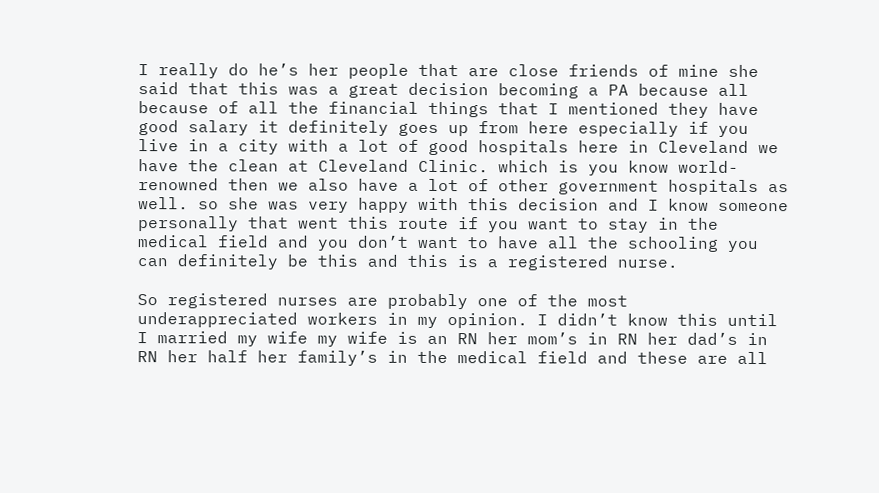I really do he’s her people that are close friends of mine she said that this was a great decision becoming a PA because all because of all the financial things that I mentioned they have good salary it definitely goes up from here especially if you live in a city with a lot of good hospitals here in Cleveland we have the clean at Cleveland Clinic. which is you know world-renowned then we also have a lot of other government hospitals as well. so she was very happy with this decision and I know someone personally that went this route if you want to stay in the medical field and you don’t want to have all the schooling you can definitely be this and this is a registered nurse.

So registered nurses are probably one of the most underappreciated workers in my opinion. I didn’t know this until I married my wife my wife is an RN her mom’s in RN her dad’s in RN her half her family’s in the medical field and these are all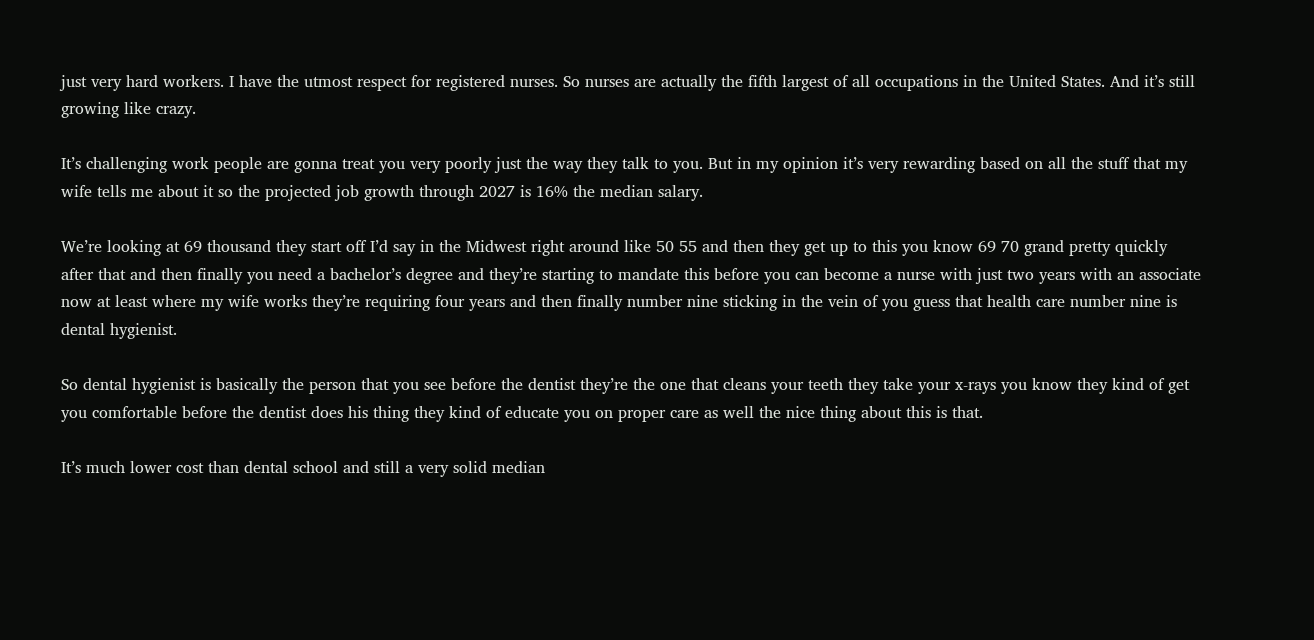just very hard workers. I have the utmost respect for registered nurses. So nurses are actually the fifth largest of all occupations in the United States. And it’s still growing like crazy.

It’s challenging work people are gonna treat you very poorly just the way they talk to you. But in my opinion it’s very rewarding based on all the stuff that my wife tells me about it so the projected job growth through 2027 is 16% the median salary.

We’re looking at 69 thousand they start off I’d say in the Midwest right around like 50 55 and then they get up to this you know 69 70 grand pretty quickly after that and then finally you need a bachelor’s degree and they’re starting to mandate this before you can become a nurse with just two years with an associate now at least where my wife works they’re requiring four years and then finally number nine sticking in the vein of you guess that health care number nine is dental hygienist.

So dental hygienist is basically the person that you see before the dentist they’re the one that cleans your teeth they take your x-rays you know they kind of get you comfortable before the dentist does his thing they kind of educate you on proper care as well the nice thing about this is that.

It’s much lower cost than dental school and still a very solid median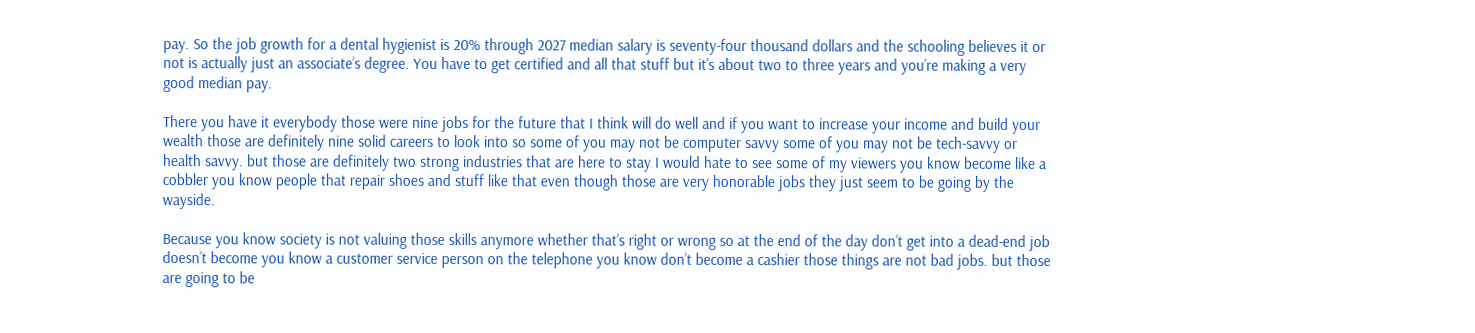pay. So the job growth for a dental hygienist is 20% through 2027 median salary is seventy-four thousand dollars and the schooling believes it or not is actually just an associate’s degree. You have to get certified and all that stuff but it’s about two to three years and you’re making a very good median pay.

There you have it everybody those were nine jobs for the future that I think will do well and if you want to increase your income and build your wealth those are definitely nine solid careers to look into so some of you may not be computer savvy some of you may not be tech-savvy or health savvy. but those are definitely two strong industries that are here to stay I would hate to see some of my viewers you know become like a cobbler you know people that repair shoes and stuff like that even though those are very honorable jobs they just seem to be going by the wayside.

Because you know society is not valuing those skills anymore whether that’s right or wrong so at the end of the day don’t get into a dead-end job doesn’t become you know a customer service person on the telephone you know don’t become a cashier those things are not bad jobs. but those are going to be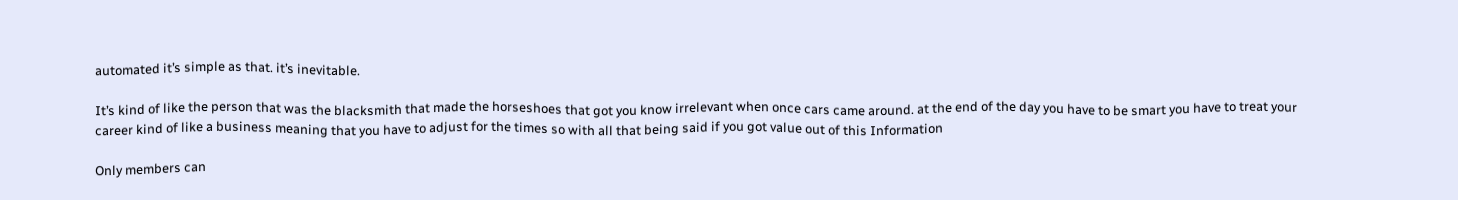automated it’s simple as that. it’s inevitable.

It’s kind of like the person that was the blacksmith that made the horseshoes that got you know irrelevant when once cars came around. at the end of the day you have to be smart you have to treat your career kind of like a business meaning that you have to adjust for the times so with all that being said if you got value out of this Information

Only members can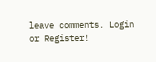leave comments. Login or Register!